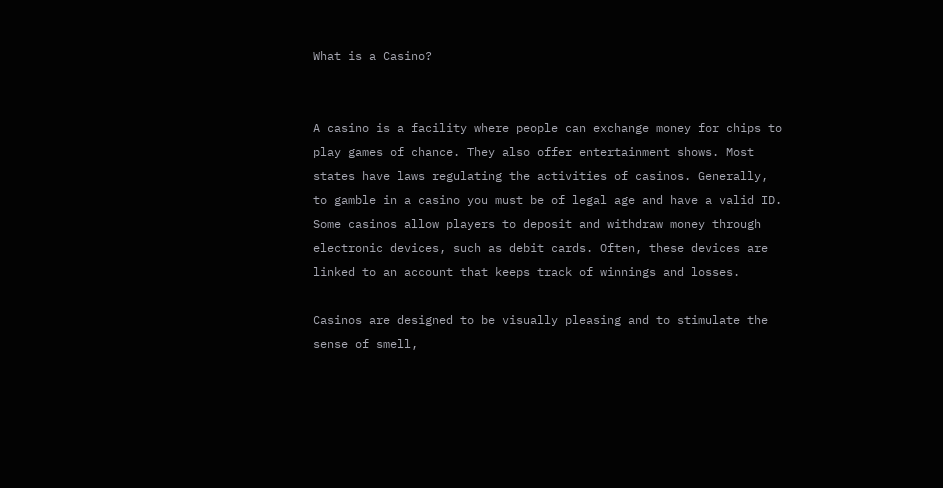What is a Casino?


A casino is a facility where people can exchange money for chips to play games of chance. They also offer entertainment shows. Most states have laws regulating the activities of casinos. Generally, to gamble in a casino you must be of legal age and have a valid ID. Some casinos allow players to deposit and withdraw money through electronic devices, such as debit cards. Often, these devices are linked to an account that keeps track of winnings and losses.

Casinos are designed to be visually pleasing and to stimulate the sense of smell,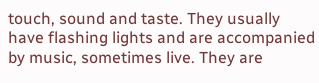touch, sound and taste. They usually have flashing lights and are accompanied by music, sometimes live. They are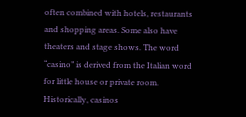often combined with hotels, restaurants and shopping areas. Some also have theaters and stage shows. The word “casino” is derived from the Italian word for little house or private room. Historically, casinos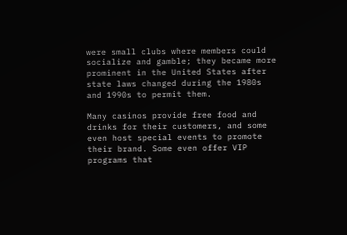were small clubs where members could socialize and gamble; they became more prominent in the United States after state laws changed during the 1980s and 1990s to permit them.

Many casinos provide free food and drinks for their customers, and some even host special events to promote their brand. Some even offer VIP programs that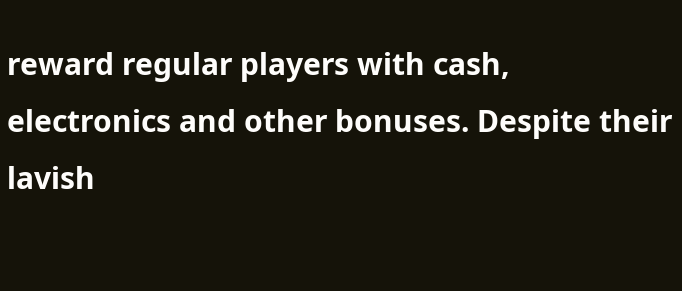reward regular players with cash, electronics and other bonuses. Despite their lavish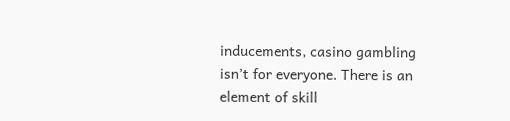inducements, casino gambling isn’t for everyone. There is an element of skill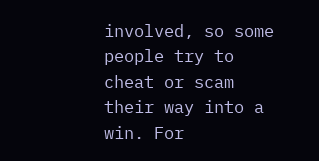involved, so some people try to cheat or scam their way into a win. For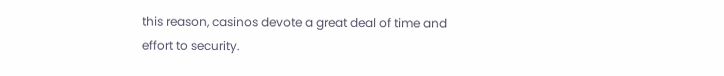this reason, casinos devote a great deal of time and effort to security.